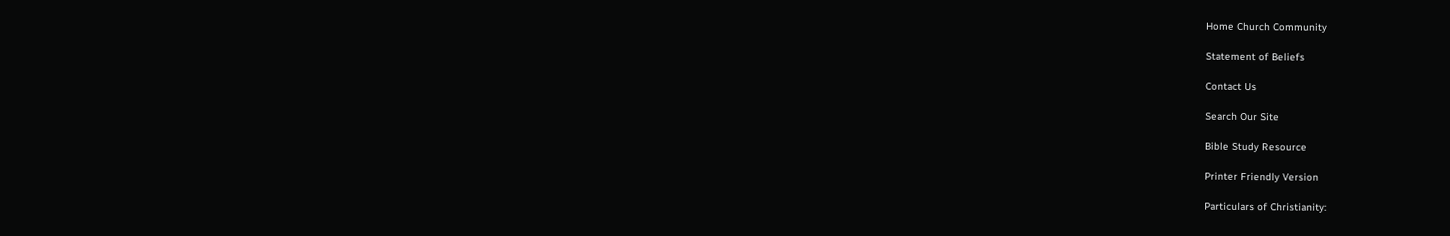Home Church Community

Statement of Beliefs

Contact Us

Search Our Site

Bible Study Resource

Printer Friendly Version

Particulars of Christianity: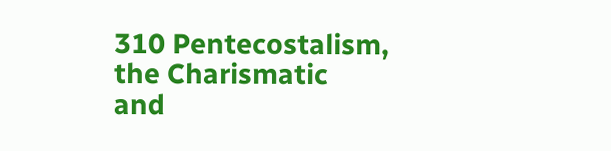310 Pentecostalism,
the Charismatic
and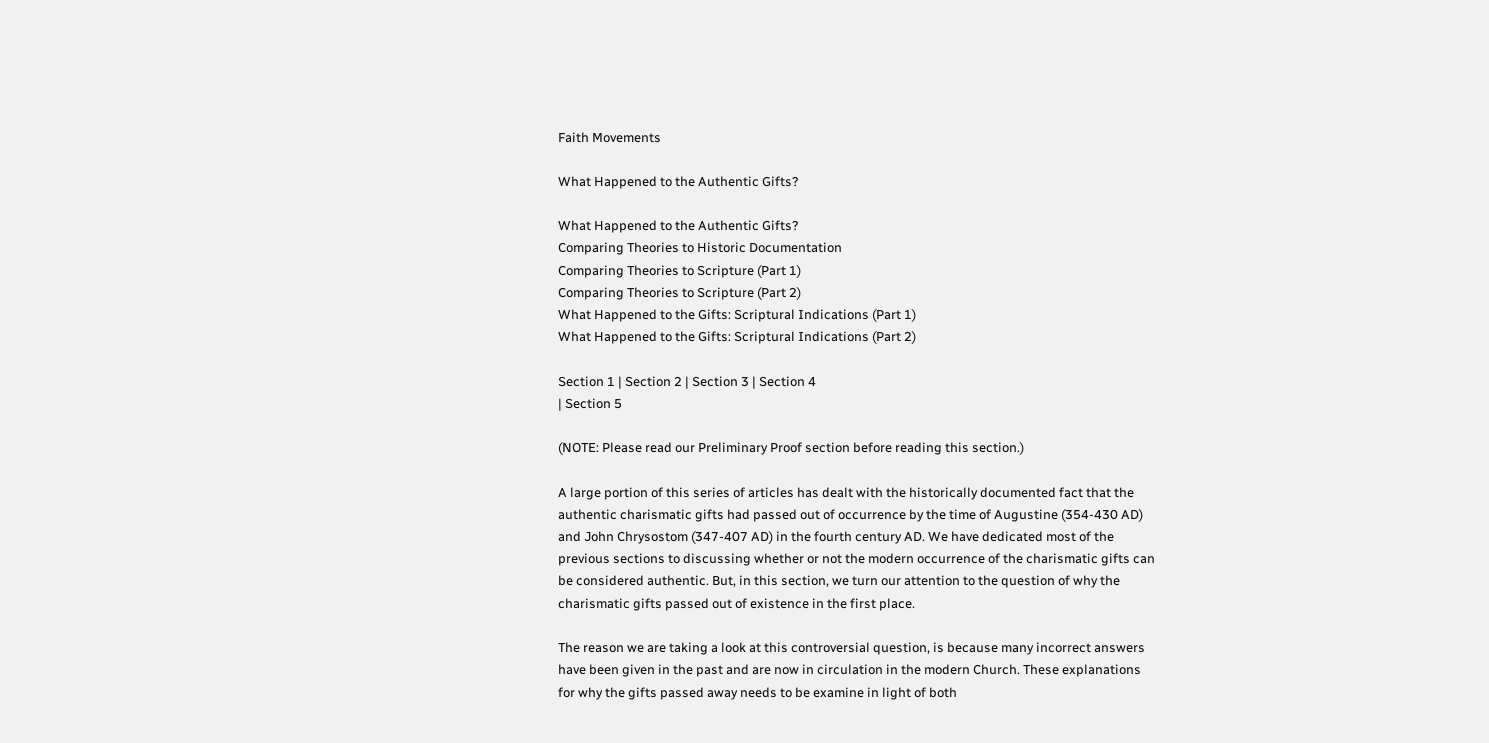Faith Movements

What Happened to the Authentic Gifts?

What Happened to the Authentic Gifts?
Comparing Theories to Historic Documentation
Comparing Theories to Scripture (Part 1)
Comparing Theories to Scripture (Part 2)
What Happened to the Gifts: Scriptural Indications (Part 1)
What Happened to the Gifts: Scriptural Indications (Part 2)

Section 1 | Section 2 | Section 3 | Section 4
| Section 5

(NOTE: Please read our Preliminary Proof section before reading this section.)

A large portion of this series of articles has dealt with the historically documented fact that the authentic charismatic gifts had passed out of occurrence by the time of Augustine (354-430 AD) and John Chrysostom (347-407 AD) in the fourth century AD. We have dedicated most of the previous sections to discussing whether or not the modern occurrence of the charismatic gifts can be considered authentic. But, in this section, we turn our attention to the question of why the charismatic gifts passed out of existence in the first place.

The reason we are taking a look at this controversial question, is because many incorrect answers have been given in the past and are now in circulation in the modern Church. These explanations for why the gifts passed away needs to be examine in light of both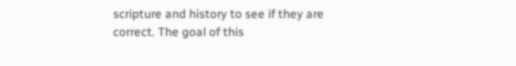scripture and history to see if they are correct. The goal of this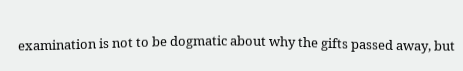examination is not to be dogmatic about why the gifts passed away, but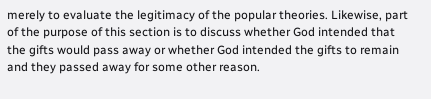merely to evaluate the legitimacy of the popular theories. Likewise, part of the purpose of this section is to discuss whether God intended that the gifts would pass away or whether God intended the gifts to remain and they passed away for some other reason.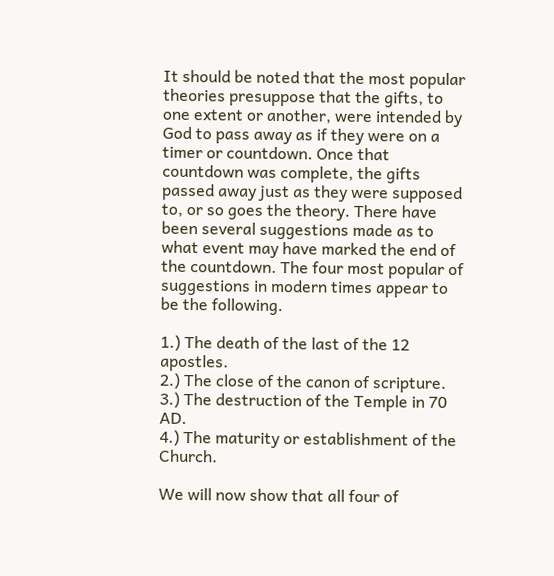It should be noted that the most popular theories presuppose that the gifts, to one extent or another, were intended by God to pass away as if they were on a timer or countdown. Once that countdown was complete, the gifts passed away just as they were supposed to, or so goes the theory. There have been several suggestions made as to what event may have marked the end of the countdown. The four most popular of suggestions in modern times appear to be the following.

1.) The death of the last of the 12 apostles.
2.) The close of the canon of scripture.
3.) The destruction of the Temple in 70 AD.
4.) The maturity or establishment of the Church.

We will now show that all four of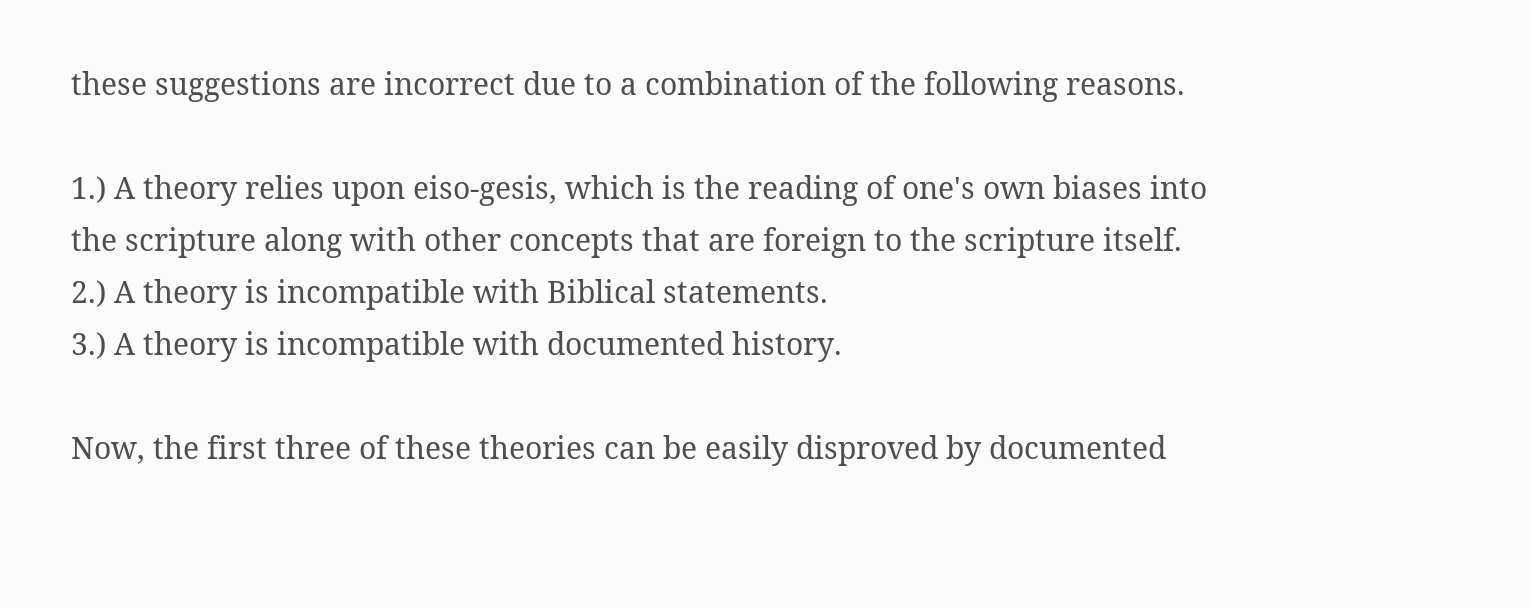these suggestions are incorrect due to a combination of the following reasons.

1.) A theory relies upon eiso-gesis, which is the reading of one's own biases into the scripture along with other concepts that are foreign to the scripture itself.
2.) A theory is incompatible with Biblical statements.
3.) A theory is incompatible with documented history.

Now, the first three of these theories can be easily disproved by documented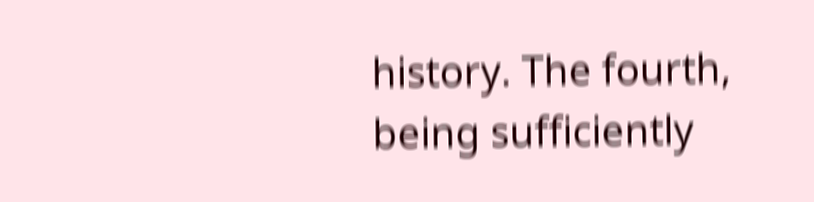history. The fourth, being sufficiently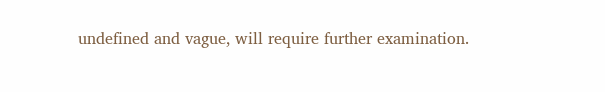undefined and vague, will require further examination.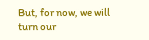But, for now, we will turn our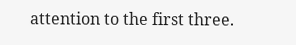attention to the first three.